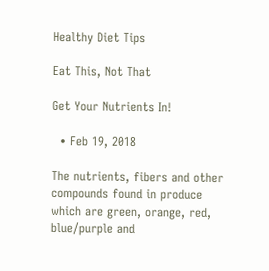Healthy Diet Tips

Eat This, Not That

Get Your Nutrients In!

  • Feb 19, 2018

The nutrients, fibers and other compounds found in produce which are green, orange, red, blue/purple and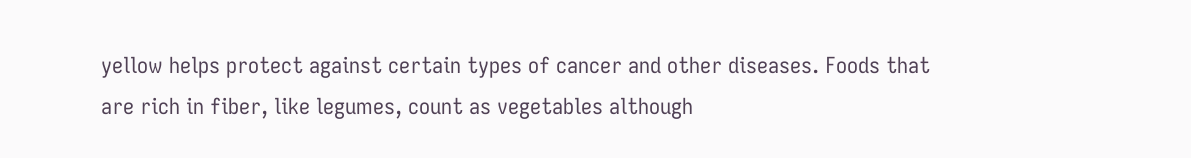yellow helps protect against certain types of cancer and other diseases. Foods that are rich in fiber, like legumes, count as vegetables although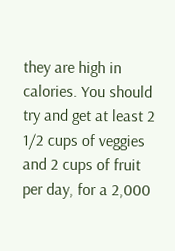they are high in calories. You should try and get at least 2 1/2 cups of veggies and 2 cups of fruit per day, for a 2,000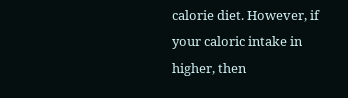calorie diet. However, if your caloric intake in higher, then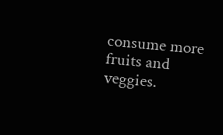consume more fruits and veggies.